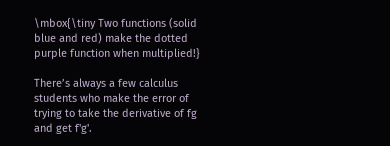\mbox{\tiny Two functions (solid blue and red) make the dotted purple function when multiplied!}

There’s always a few calculus students who make the error of trying to take the derivative of fg and get f'g'.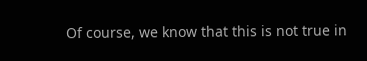Of course, we know that this is not true in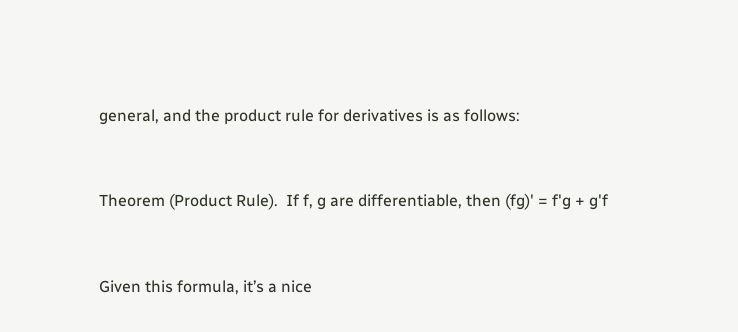general, and the product rule for derivatives is as follows:


Theorem (Product Rule).  If f, g are differentiable, then (fg)' = f'g + g'f


Given this formula, it’s a nice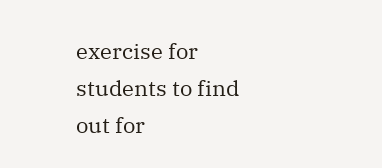exercise for students to find out for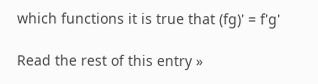which functions it is true that (fg)' = f'g'

Read the rest of this entry »